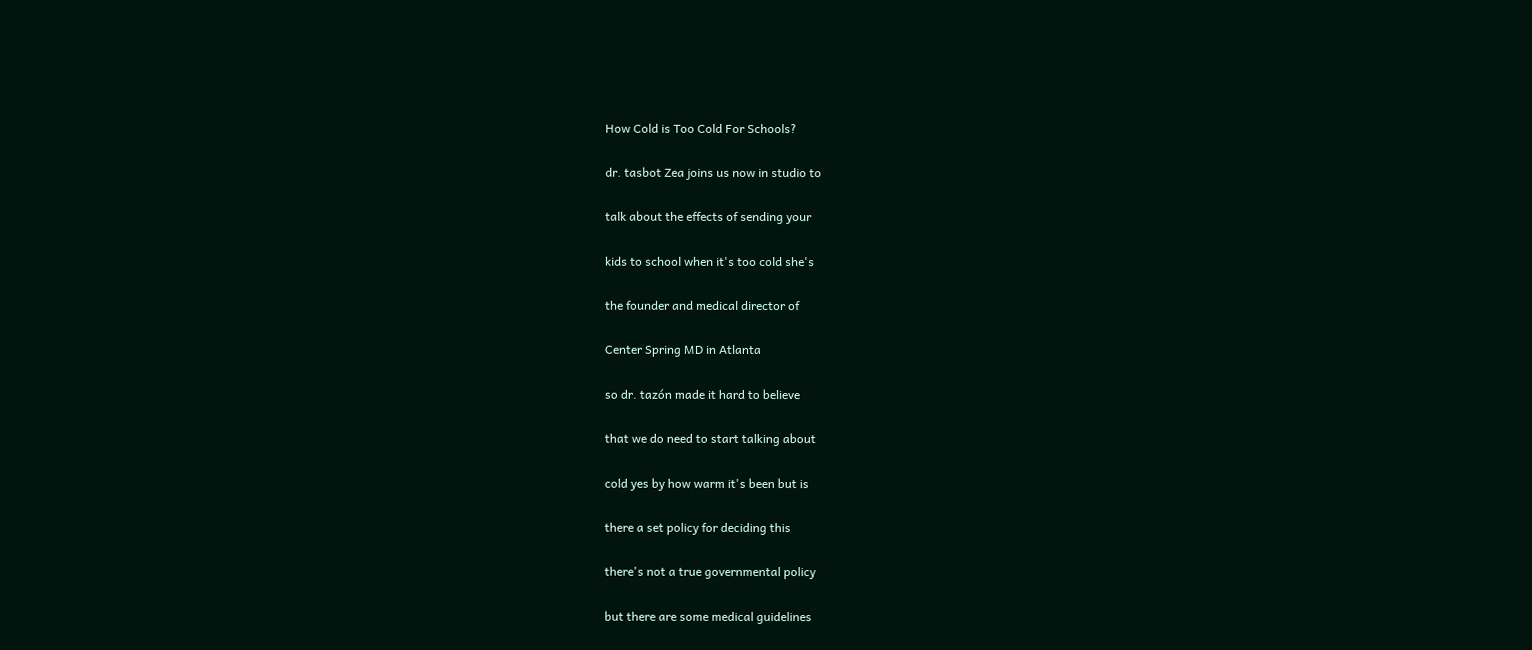How Cold is Too Cold For Schools?

dr. tasbot Zea joins us now in studio to

talk about the effects of sending your

kids to school when it's too cold she's

the founder and medical director of

Center Spring MD in Atlanta

so dr. tazón made it hard to believe

that we do need to start talking about

cold yes by how warm it's been but is

there a set policy for deciding this

there's not a true governmental policy

but there are some medical guidelines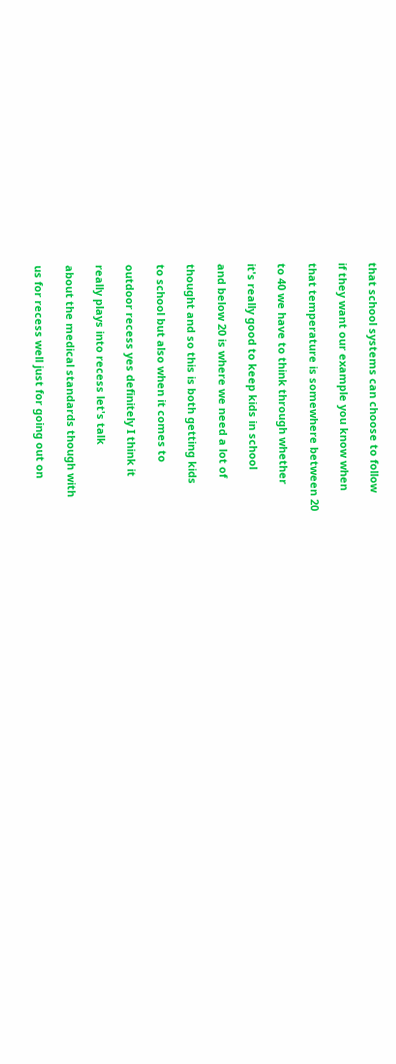that school systems can choose to follow

if they want our example you know when

that temperature is somewhere between 20

to 40 we have to think through whether

it's really good to keep kids in school

and below 20 is where we need a lot of

thought and so this is both getting kids

to school but also when it comes to

outdoor recess yes definitely I think it

really plays into recess let's talk

about the medical standards though with

us for recess well just for going out on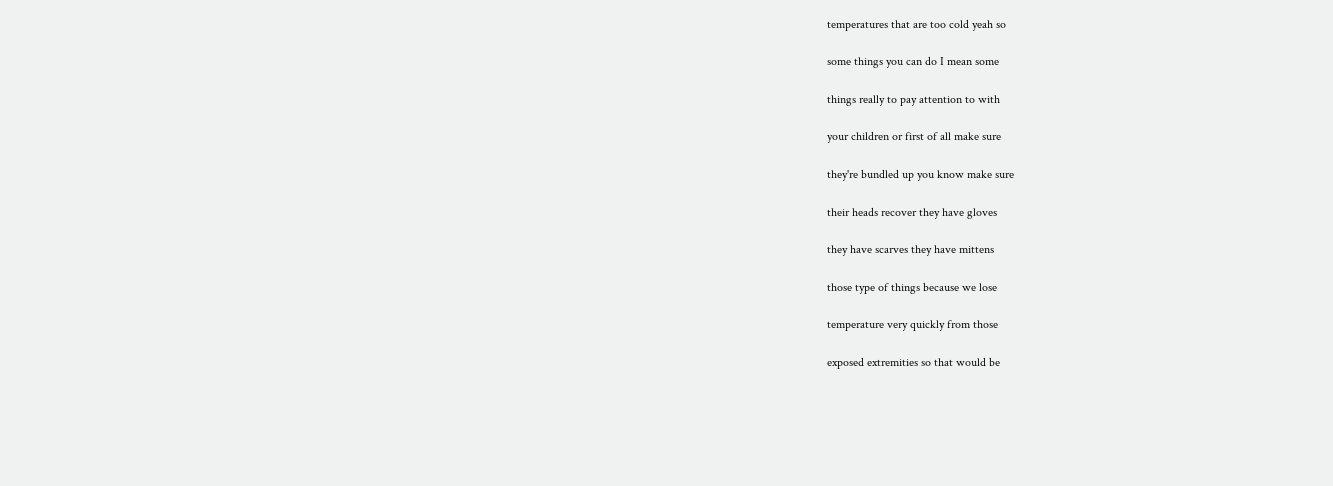temperatures that are too cold yeah so

some things you can do I mean some

things really to pay attention to with

your children or first of all make sure

they're bundled up you know make sure

their heads recover they have gloves

they have scarves they have mittens

those type of things because we lose

temperature very quickly from those

exposed extremities so that would be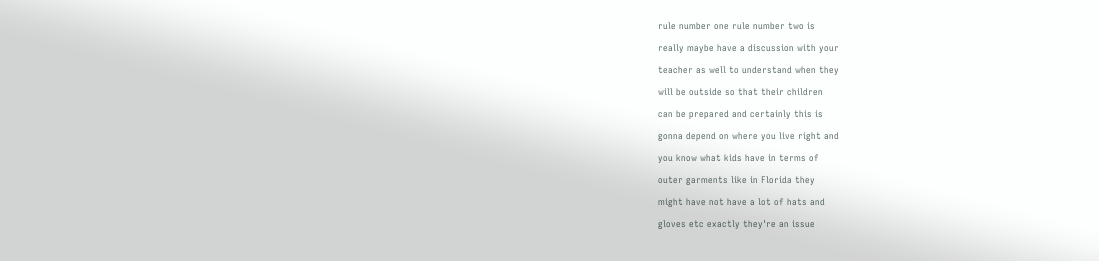rule number one rule number two is

really maybe have a discussion with your

teacher as well to understand when they

will be outside so that their children

can be prepared and certainly this is

gonna depend on where you live right and

you know what kids have in terms of

outer garments like in Florida they

might have not have a lot of hats and

gloves etc exactly they're an issue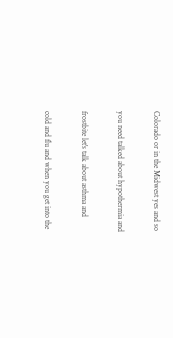Colorado or in the Midwest yes and so

you need talked about hypothermia and

frostbite let's talk about asthma and

cold and flu and when you get into the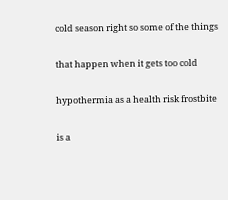cold season right so some of the things

that happen when it gets too cold

hypothermia as a health risk frostbite

is a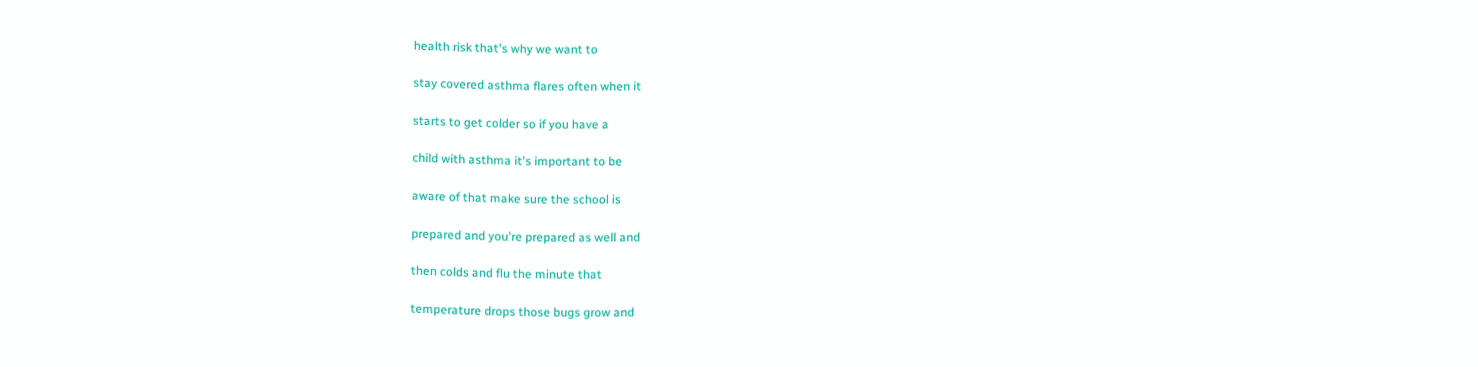health risk that's why we want to

stay covered asthma flares often when it

starts to get colder so if you have a

child with asthma it's important to be

aware of that make sure the school is

prepared and you're prepared as well and

then colds and flu the minute that

temperature drops those bugs grow and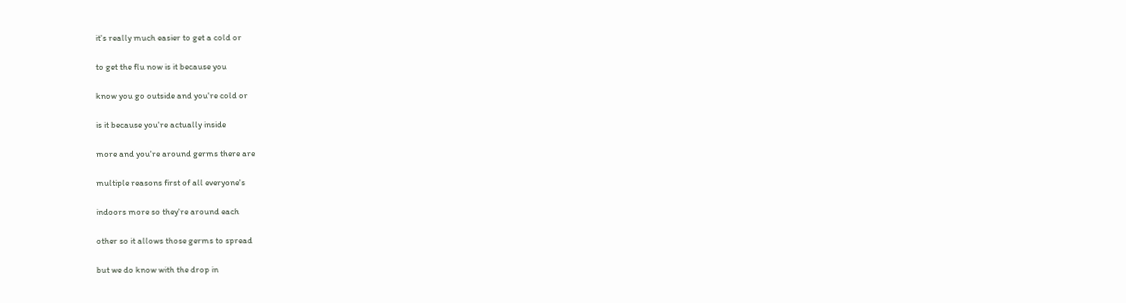it's really much easier to get a cold or

to get the flu now is it because you

know you go outside and you're cold or

is it because you're actually inside

more and you're around germs there are

multiple reasons first of all everyone's

indoors more so they're around each

other so it allows those germs to spread

but we do know with the drop in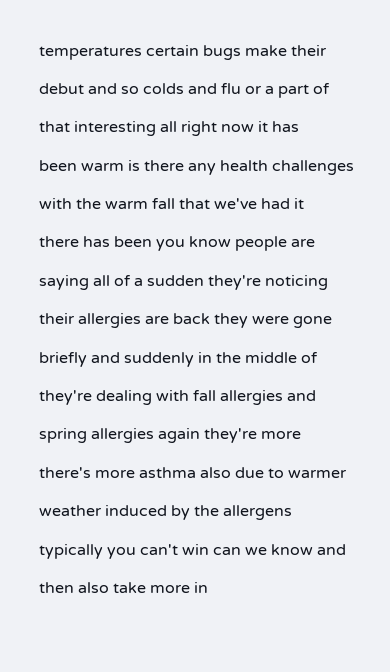temperatures certain bugs make their

debut and so colds and flu or a part of

that interesting all right now it has

been warm is there any health challenges

with the warm fall that we've had it

there has been you know people are

saying all of a sudden they're noticing

their allergies are back they were gone

briefly and suddenly in the middle of

they're dealing with fall allergies and

spring allergies again they're more

there's more asthma also due to warmer

weather induced by the allergens

typically you can't win can we know and

then also take more in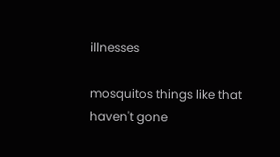illnesses

mosquitos things like that haven't gone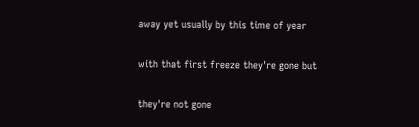away yet usually by this time of year

with that first freeze they're gone but

they're not gone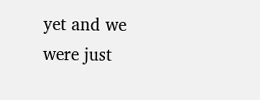yet and we were just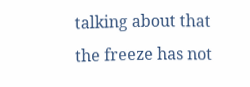talking about that the freeze has not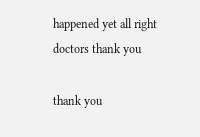happened yet all right doctors thank you

thank you